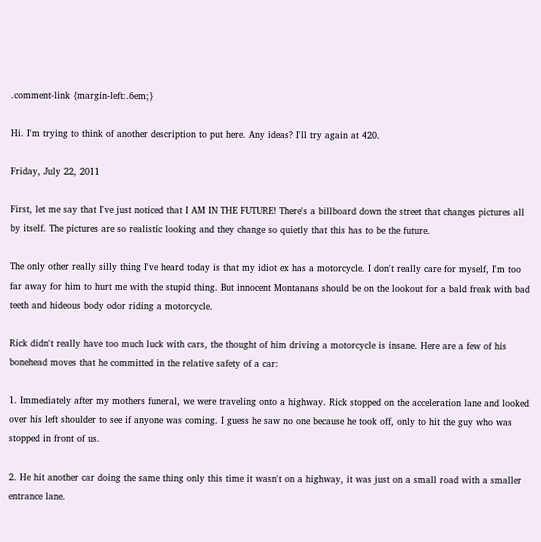.comment-link {margin-left:.6em;}

Hi. I'm trying to think of another description to put here. Any ideas? I'll try again at 420.

Friday, July 22, 2011

First, let me say that I've just noticed that I AM IN THE FUTURE! There's a billboard down the street that changes pictures all by itself. The pictures are so realistic looking and they change so quietly that this has to be the future.

The only other really silly thing I've heard today is that my idiot ex has a motorcycle. I don't really care for myself, I'm too far away for him to hurt me with the stupid thing. But innocent Montanans should be on the lookout for a bald freak with bad teeth and hideous body odor riding a motorcycle.

Rick didn't really have too much luck with cars, the thought of him driving a motorcycle is insane. Here are a few of his bonehead moves that he committed in the relative safety of a car:

1. Immediately after my mothers funeral, we were traveling onto a highway. Rick stopped on the acceleration lane and looked over his left shoulder to see if anyone was coming. I guess he saw no one because he took off, only to hit the guy who was stopped in front of us.

2. He hit another car doing the same thing only this time it wasn't on a highway, it was just on a small road with a smaller entrance lane.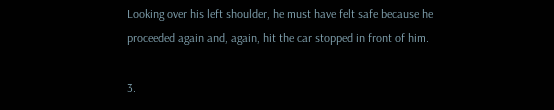Looking over his left shoulder, he must have felt safe because he proceeded again and, again, hit the car stopped in front of him.

3.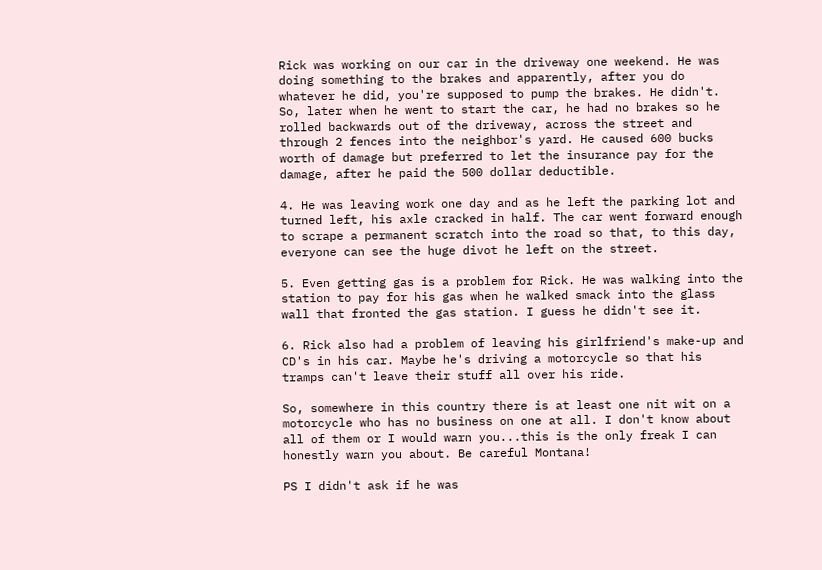Rick was working on our car in the driveway one weekend. He was doing something to the brakes and apparently, after you do whatever he did, you're supposed to pump the brakes. He didn't. So, later when he went to start the car, he had no brakes so he rolled backwards out of the driveway, across the street and through 2 fences into the neighbor's yard. He caused 600 bucks worth of damage but preferred to let the insurance pay for the damage, after he paid the 500 dollar deductible.

4. He was leaving work one day and as he left the parking lot and turned left, his axle cracked in half. The car went forward enough to scrape a permanent scratch into the road so that, to this day, everyone can see the huge divot he left on the street.

5. Even getting gas is a problem for Rick. He was walking into the station to pay for his gas when he walked smack into the glass wall that fronted the gas station. I guess he didn't see it.

6. Rick also had a problem of leaving his girlfriend's make-up and CD's in his car. Maybe he's driving a motorcycle so that his tramps can't leave their stuff all over his ride.

So, somewhere in this country there is at least one nit wit on a motorcycle who has no business on one at all. I don't know about all of them or I would warn you...this is the only freak I can honestly warn you about. Be careful Montana!

PS I didn't ask if he was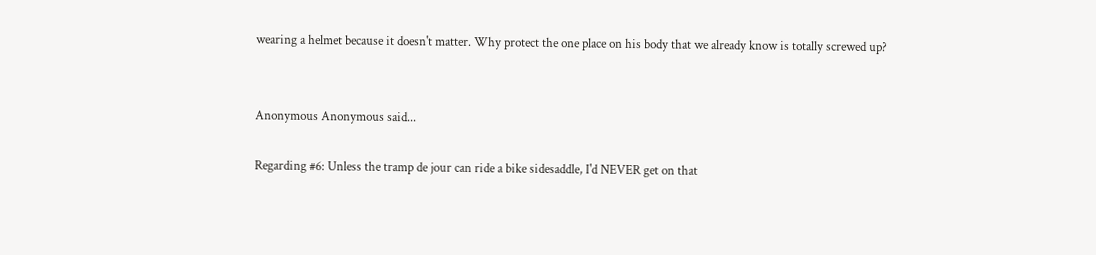wearing a helmet because it doesn't matter. Why protect the one place on his body that we already know is totally screwed up?


Anonymous Anonymous said...

Regarding #6: Unless the tramp de jour can ride a bike sidesaddle, I'd NEVER get on that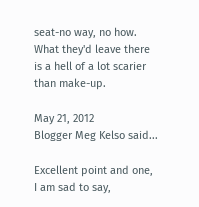seat-no way, no how. What they'd leave there is a hell of a lot scarier than make-up.

May 21, 2012
Blogger Meg Kelso said...

Excellent point and one, I am sad to say,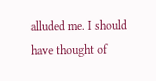alluded me. I should have thought of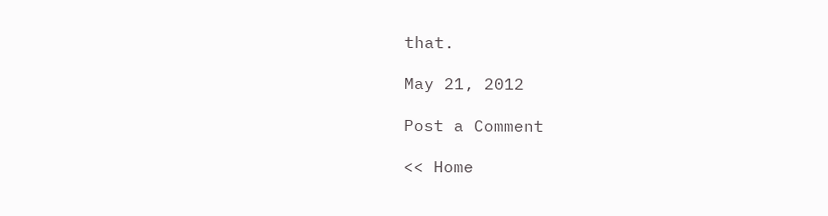that.

May 21, 2012

Post a Comment

<< Home